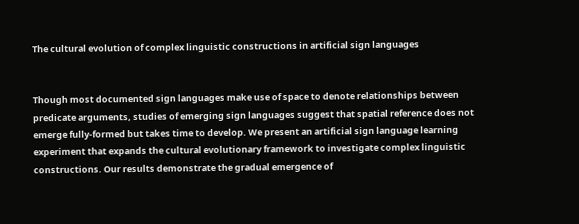The cultural evolution of complex linguistic constructions in artificial sign languages


Though most documented sign languages make use of space to denote relationships between predicate arguments, studies of emerging sign languages suggest that spatial reference does not emerge fully-formed but takes time to develop. We present an artificial sign language learning experiment that expands the cultural evolutionary framework to investigate complex linguistic constructions. Our results demonstrate the gradual emergence of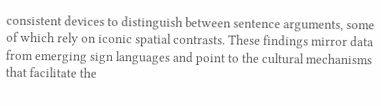consistent devices to distinguish between sentence arguments, some of which rely on iconic spatial contrasts. These findings mirror data from emerging sign languages and point to the cultural mechanisms that facilitate the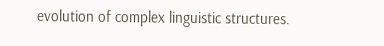evolution of complex linguistic structures.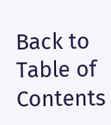Back to Table of Contents